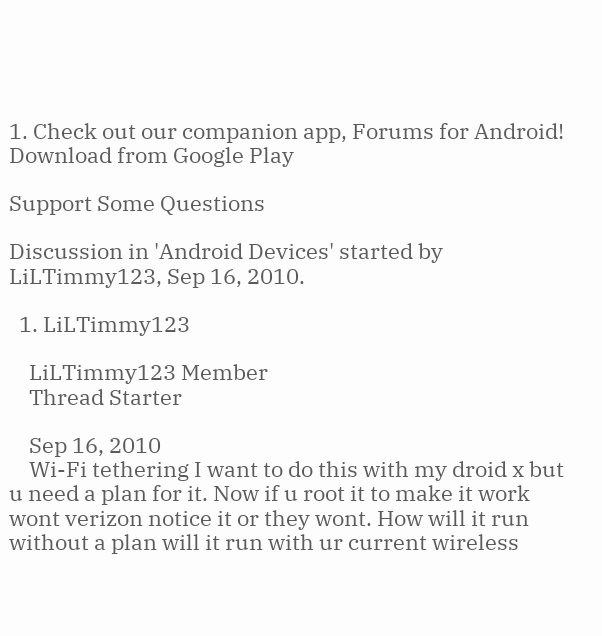1. Check out our companion app, Forums for Android! Download from Google Play

Support Some Questions

Discussion in 'Android Devices' started by LiLTimmy123, Sep 16, 2010.

  1. LiLTimmy123

    LiLTimmy123 Member
    Thread Starter

    Sep 16, 2010
    Wi-Fi tethering I want to do this with my droid x but u need a plan for it. Now if u root it to make it work wont verizon notice it or they wont. How will it run without a plan will it run with ur current wireless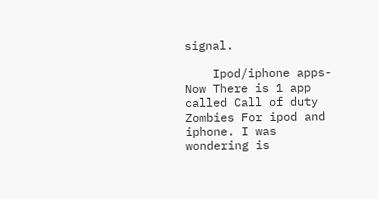signal.

    Ipod/iphone apps- Now There is 1 app called Call of duty Zombies For ipod and iphone. I was wondering is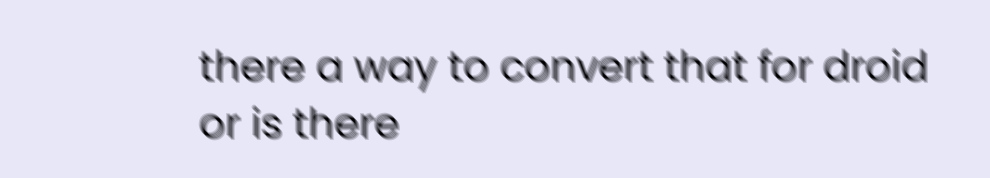there a way to convert that for droid or is there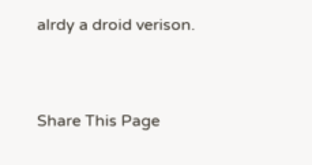alrdy a droid verison.


Share This Page